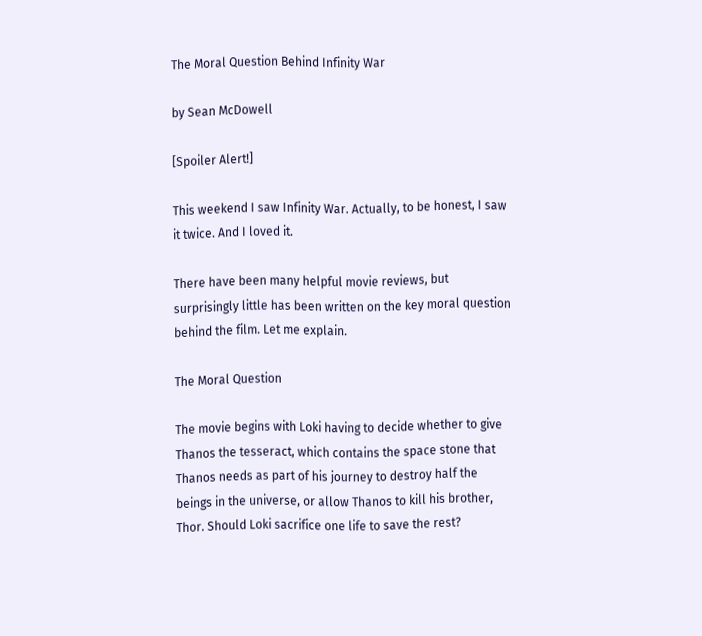The Moral Question Behind Infinity War

by Sean McDowell

[Spoiler Alert!]

This weekend I saw Infinity War. Actually, to be honest, I saw it twice. And I loved it.

There have been many helpful movie reviews, but surprisingly little has been written on the key moral question behind the film. Let me explain.

The Moral Question

The movie begins with Loki having to decide whether to give Thanos the tesseract, which contains the space stone that Thanos needs as part of his journey to destroy half the beings in the universe, or allow Thanos to kill his brother, Thor. Should Loki sacrifice one life to save the rest?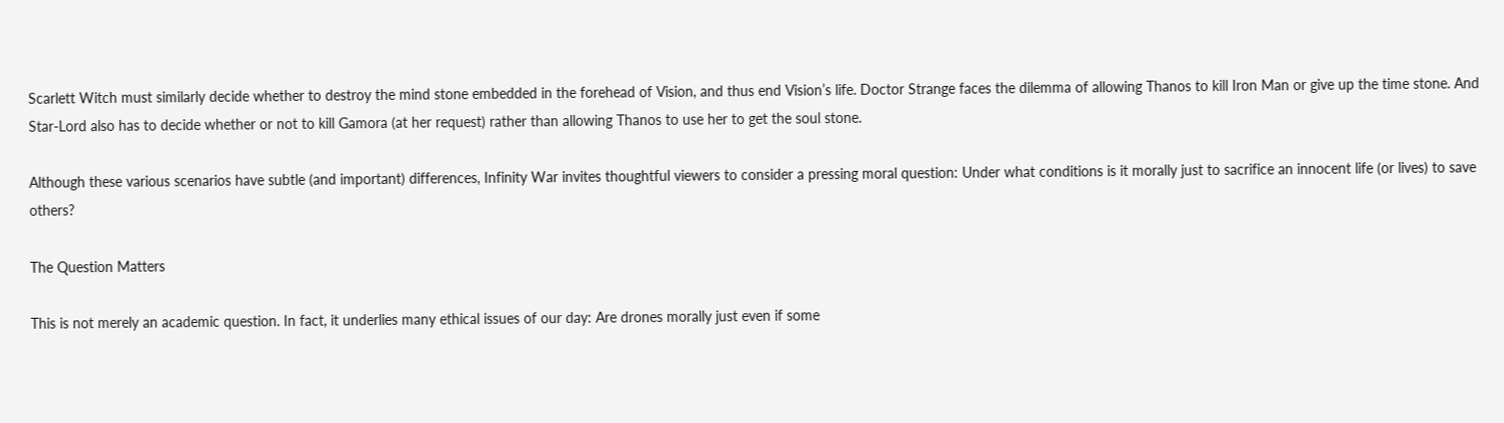Scarlett Witch must similarly decide whether to destroy the mind stone embedded in the forehead of Vision, and thus end Vision’s life. Doctor Strange faces the dilemma of allowing Thanos to kill Iron Man or give up the time stone. And Star-Lord also has to decide whether or not to kill Gamora (at her request) rather than allowing Thanos to use her to get the soul stone.

Although these various scenarios have subtle (and important) differences, Infinity War invites thoughtful viewers to consider a pressing moral question: Under what conditions is it morally just to sacrifice an innocent life (or lives) to save others?

The Question Matters

This is not merely an academic question. In fact, it underlies many ethical issues of our day: Are drones morally just even if some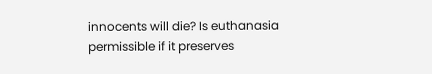innocents will die? Is euthanasia permissible if it preserves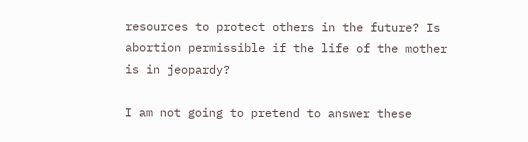resources to protect others in the future? Is abortion permissible if the life of the mother is in jeopardy?

I am not going to pretend to answer these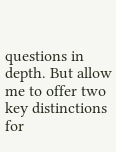questions in depth. But allow me to offer two key distinctions for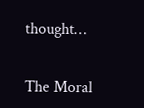thought…


The Moral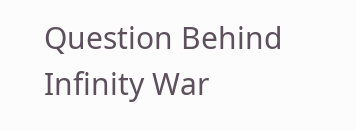Question Behind Infinity War